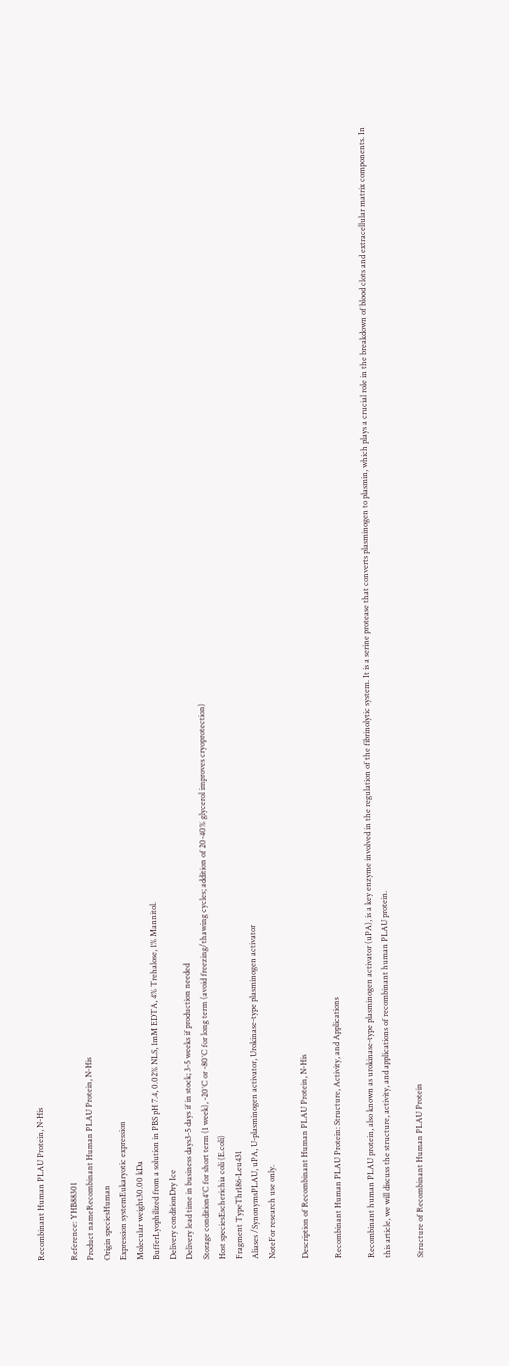Recombinant Human PLAU Protein, N-His

Reference: YHB88301
Product nameRecombinant Human PLAU Protein, N-His
Origin speciesHuman
Expression systemEukaryotic expression
Molecular weight30.00 kDa
BufferLyophilized from a solution in PBS pH 7.4, 0.02% NLS, 1mM EDTA, 4% Trehalose, 1% Mannitol.
Delivery conditionDry Ice
Delivery lead time in business days3-5 days if in stock; 3-5 weeks if production needed
Storage condition4°C for short term (1 week), -20°C or -80°C for long term (avoid freezing/thawing cycles; addition of 20-40% glycerol improves cryoprotection)
Host speciesEscherichia coli (E.coli)
Fragment TypeThr186-Leu431
Aliases /SynonymsPLAU, uPA, U-plasminogen activator, Urokinase-type plasminogen activator
NoteFor research use only.

Description of Recombinant Human PLAU Protein, N-His

Recombinant Human PLAU Protein: Structure, Activity, and Applications

Recombinant human PLAU protein, also known as urokinase-type plasminogen activator (uPA), is a key enzyme involved in the regulation of the fibrinolytic system. It is a serine protease that converts plasminogen to plasmin, which plays a crucial role in the breakdown of blood clots and extracellular matrix components. In this article, we will discuss the structure, activity, and applications of recombinant human PLAU protein.

Structure of Recombinant Human PLAU Protein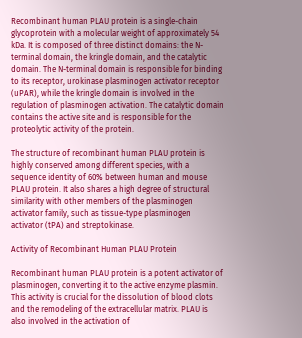Recombinant human PLAU protein is a single-chain glycoprotein with a molecular weight of approximately 54 kDa. It is composed of three distinct domains: the N-terminal domain, the kringle domain, and the catalytic domain. The N-terminal domain is responsible for binding to its receptor, urokinase plasminogen activator receptor (uPAR), while the kringle domain is involved in the regulation of plasminogen activation. The catalytic domain contains the active site and is responsible for the proteolytic activity of the protein.

The structure of recombinant human PLAU protein is highly conserved among different species, with a sequence identity of 60% between human and mouse PLAU protein. It also shares a high degree of structural similarity with other members of the plasminogen activator family, such as tissue-type plasminogen activator (tPA) and streptokinase.

Activity of Recombinant Human PLAU Protein

Recombinant human PLAU protein is a potent activator of plasminogen, converting it to the active enzyme plasmin. This activity is crucial for the dissolution of blood clots and the remodeling of the extracellular matrix. PLAU is also involved in the activation of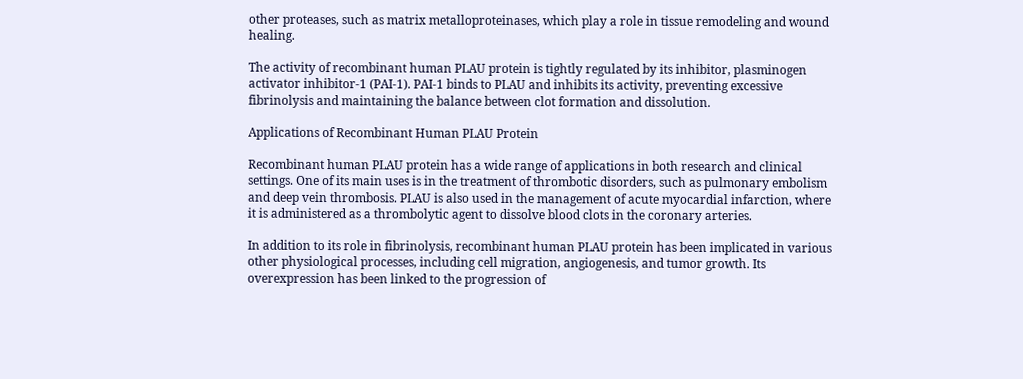other proteases, such as matrix metalloproteinases, which play a role in tissue remodeling and wound healing.

The activity of recombinant human PLAU protein is tightly regulated by its inhibitor, plasminogen activator inhibitor-1 (PAI-1). PAI-1 binds to PLAU and inhibits its activity, preventing excessive fibrinolysis and maintaining the balance between clot formation and dissolution.

Applications of Recombinant Human PLAU Protein

Recombinant human PLAU protein has a wide range of applications in both research and clinical settings. One of its main uses is in the treatment of thrombotic disorders, such as pulmonary embolism and deep vein thrombosis. PLAU is also used in the management of acute myocardial infarction, where it is administered as a thrombolytic agent to dissolve blood clots in the coronary arteries.

In addition to its role in fibrinolysis, recombinant human PLAU protein has been implicated in various other physiological processes, including cell migration, angiogenesis, and tumor growth. Its overexpression has been linked to the progression of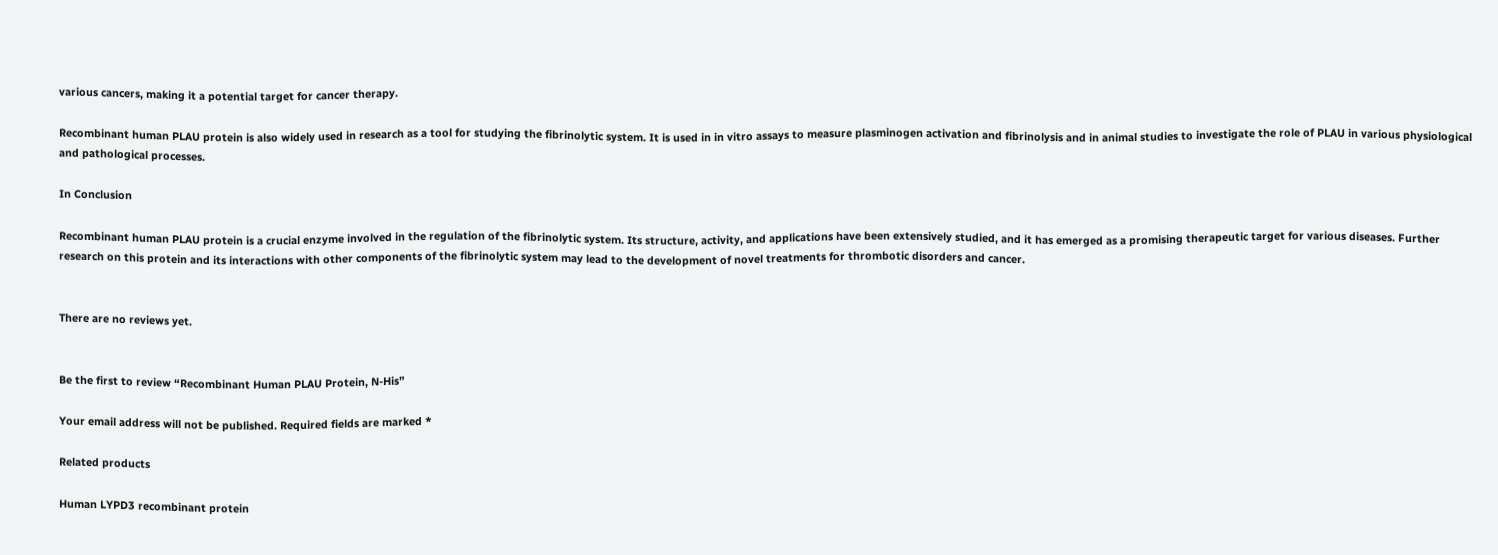various cancers, making it a potential target for cancer therapy.

Recombinant human PLAU protein is also widely used in research as a tool for studying the fibrinolytic system. It is used in in vitro assays to measure plasminogen activation and fibrinolysis and in animal studies to investigate the role of PLAU in various physiological and pathological processes.

In Conclusion

Recombinant human PLAU protein is a crucial enzyme involved in the regulation of the fibrinolytic system. Its structure, activity, and applications have been extensively studied, and it has emerged as a promising therapeutic target for various diseases. Further research on this protein and its interactions with other components of the fibrinolytic system may lead to the development of novel treatments for thrombotic disorders and cancer.


There are no reviews yet.


Be the first to review “Recombinant Human PLAU Protein, N-His”

Your email address will not be published. Required fields are marked *

Related products

Human LYPD3 recombinant protein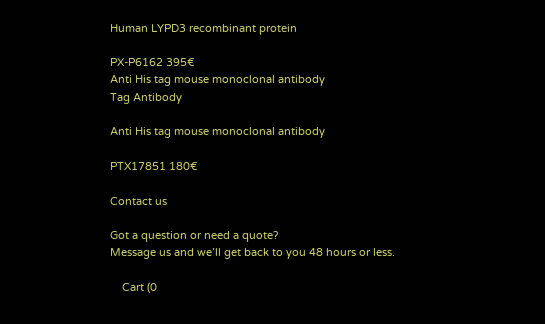Human LYPD3 recombinant protein

PX-P6162 395€
Anti His tag mouse monoclonal antibody
Tag Antibody

Anti His tag mouse monoclonal antibody

PTX17851 180€

Contact us

Got a question or need a quote?
Message us and we’ll get back to you 48 hours or less.

    Cart (0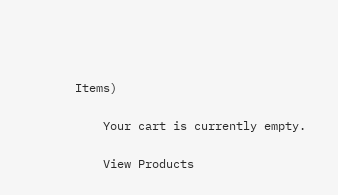Items)

    Your cart is currently empty.

    View Products